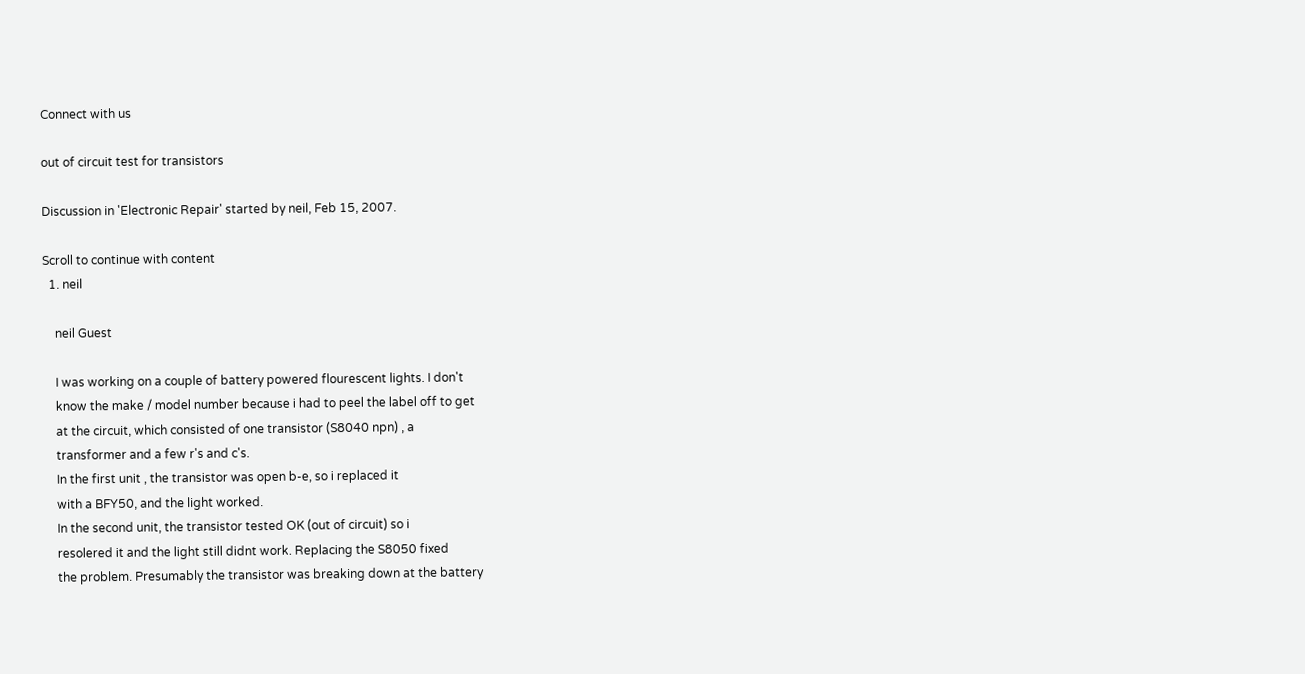Connect with us

out of circuit test for transistors

Discussion in 'Electronic Repair' started by neil, Feb 15, 2007.

Scroll to continue with content
  1. neil

    neil Guest

    I was working on a couple of battery powered flourescent lights. I don't
    know the make / model number because i had to peel the label off to get
    at the circuit, which consisted of one transistor (S8040 npn) , a
    transformer and a few r's and c's.
    In the first unit , the transistor was open b-e, so i replaced it
    with a BFY50, and the light worked.
    In the second unit, the transistor tested OK (out of circuit) so i
    resolered it and the light still didnt work. Replacing the S8050 fixed
    the problem. Presumably the transistor was breaking down at the battery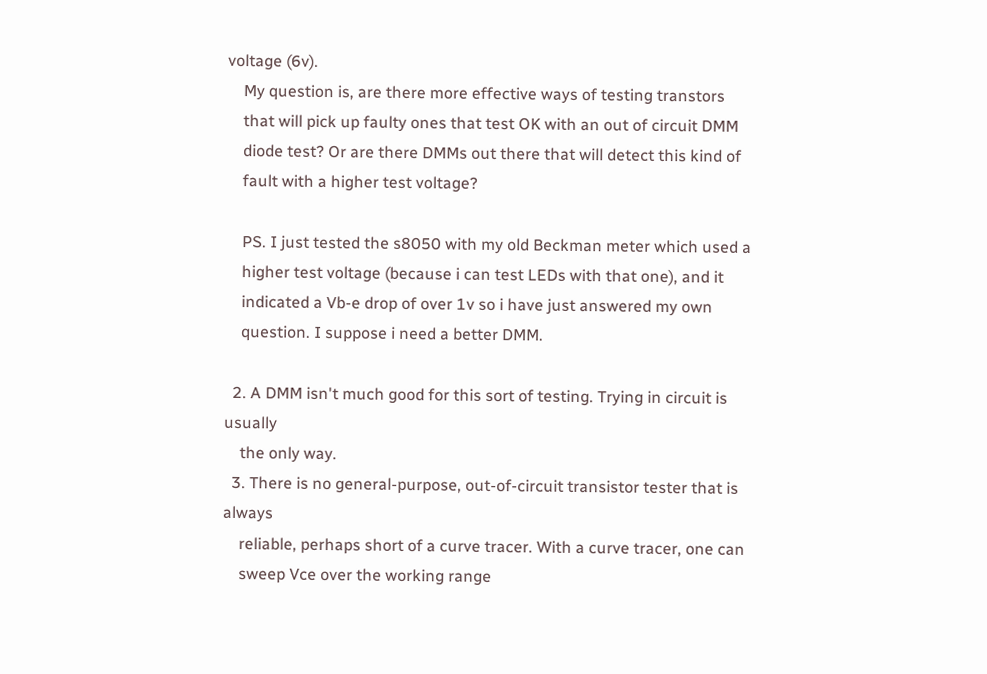voltage (6v).
    My question is, are there more effective ways of testing transtors
    that will pick up faulty ones that test OK with an out of circuit DMM
    diode test? Or are there DMMs out there that will detect this kind of
    fault with a higher test voltage?

    PS. I just tested the s8050 with my old Beckman meter which used a
    higher test voltage (because i can test LEDs with that one), and it
    indicated a Vb-e drop of over 1v so i have just answered my own
    question. I suppose i need a better DMM.

  2. A DMM isn't much good for this sort of testing. Trying in circuit is usually
    the only way.
  3. There is no general-purpose, out-of-circuit transistor tester that is always
    reliable, perhaps short of a curve tracer. With a curve tracer, one can
    sweep Vce over the working range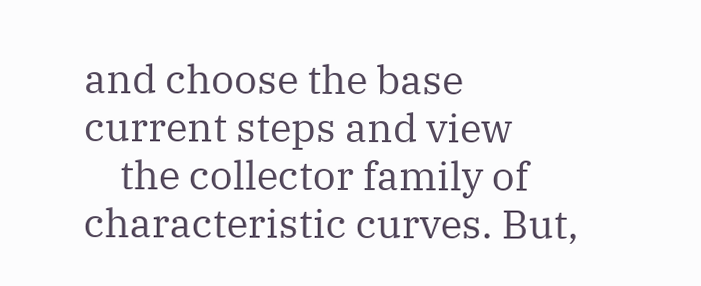and choose the base current steps and view
    the collector family of characteristic curves. But,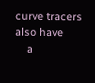curve tracers also have
    a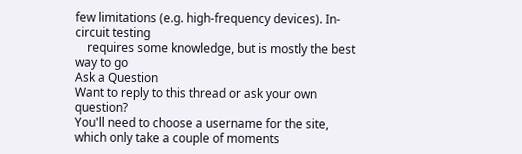few limitations (e.g. high-frequency devices). In-circuit testing
    requires some knowledge, but is mostly the best way to go
Ask a Question
Want to reply to this thread or ask your own question?
You'll need to choose a username for the site, which only take a couple of moments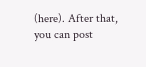(here). After that, you can post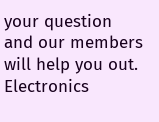your question and our members will help you out.
Electronics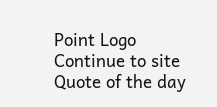Point Logo
Continue to site
Quote of the day